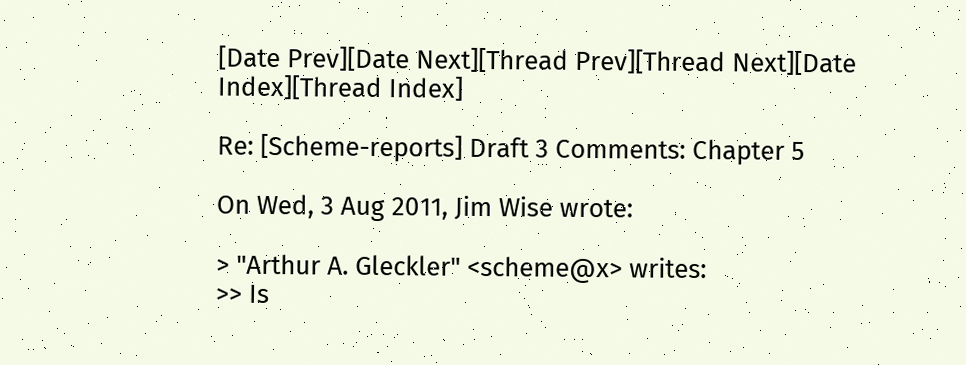[Date Prev][Date Next][Thread Prev][Thread Next][Date Index][Thread Index]

Re: [Scheme-reports] Draft 3 Comments: Chapter 5

On Wed, 3 Aug 2011, Jim Wise wrote:

> "Arthur A. Gleckler" <scheme@x> writes:
>> Is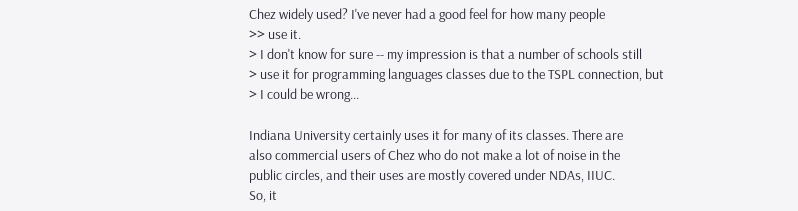Chez widely used? I've never had a good feel for how many people
>> use it.
> I don't know for sure -- my impression is that a number of schools still
> use it for programming languages classes due to the TSPL connection, but
> I could be wrong...

Indiana University certainly uses it for many of its classes. There are
also commercial users of Chez who do not make a lot of noise in the
public circles, and their uses are mostly covered under NDAs, IIUC.
So, it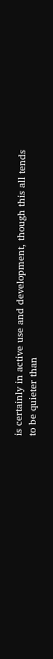is certainly in active use and development, though this all tends
to be quieter than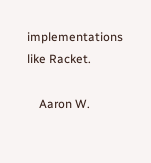implementations like Racket.

    Aaron W.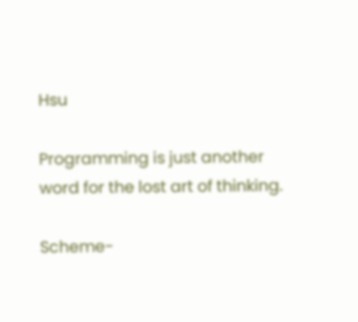Hsu

Programming is just another word for the lost art of thinking.

Scheme-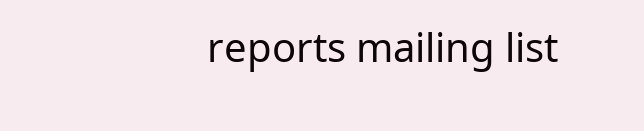reports mailing list